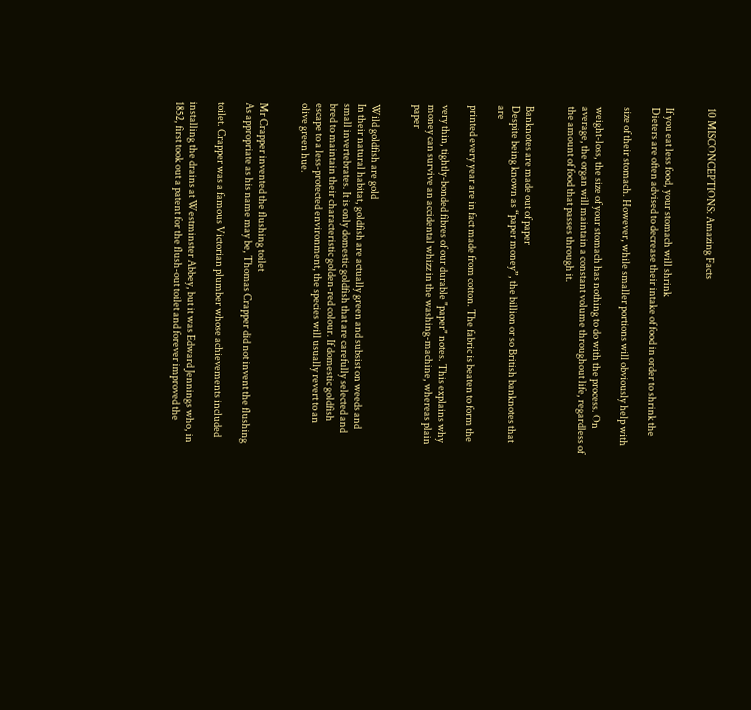10 MISCONCEPTIONS: Amazing Facts


If you eat less food, your stomach will shrink
Dieters are often advised to decrease their intake of food in order to shrink the

size of their stomach. However, while smaller portions will obviously help with

weight-loss, the size of your stomach has nothing to do with the process. On
average, the organ will maintain a constant volume throughout life, regardless of
the amount of food that passes through it.


Banknotes are made out of paper
Despite being known as “paper money”, the billion or so British banknotes that are

printed every year are in fact made from cotton. The fabric is beaten to form the

very thin, tightly-bonded fibres of our durable "paper" notes. This explains why
money can survive an accidental whizz in the washing-machine, whereas plain paper


Wild goldfish are gold
In their natural habitat, goldfish are actually green and subsist on weeds and
small invertebrates. It is only domestic goldfish that are carefully selected and
bred to maintain their characteristic golden-red colour. If domestic goldfish
escape to a less-protected environment, the species will usually revert to an
olive green hue.


Mr Crapper invented the flushing toilet
As appropriate as his name may be, Thomas Crapper did not invent the flushing

toilet. Crapper was a famous Victorian plumber whose achievements included

installing the drains at Westminster Abbey, but it was Edward Jennings who, in
1852, first took out a patent for the flush-out toilet and forever improved the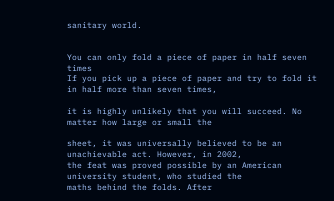sanitary world.


You can only fold a piece of paper in half seven times
If you pick up a piece of paper and try to fold it in half more than seven times,

it is highly unlikely that you will succeed. No matter how large or small the

sheet, it was universally believed to be an unachievable act. However, in 2002,
the feat was proved possible by an American university student, who studied the
maths behind the folds. After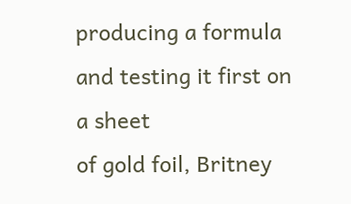producing a formula and testing it first on a sheet
of gold foil, Britney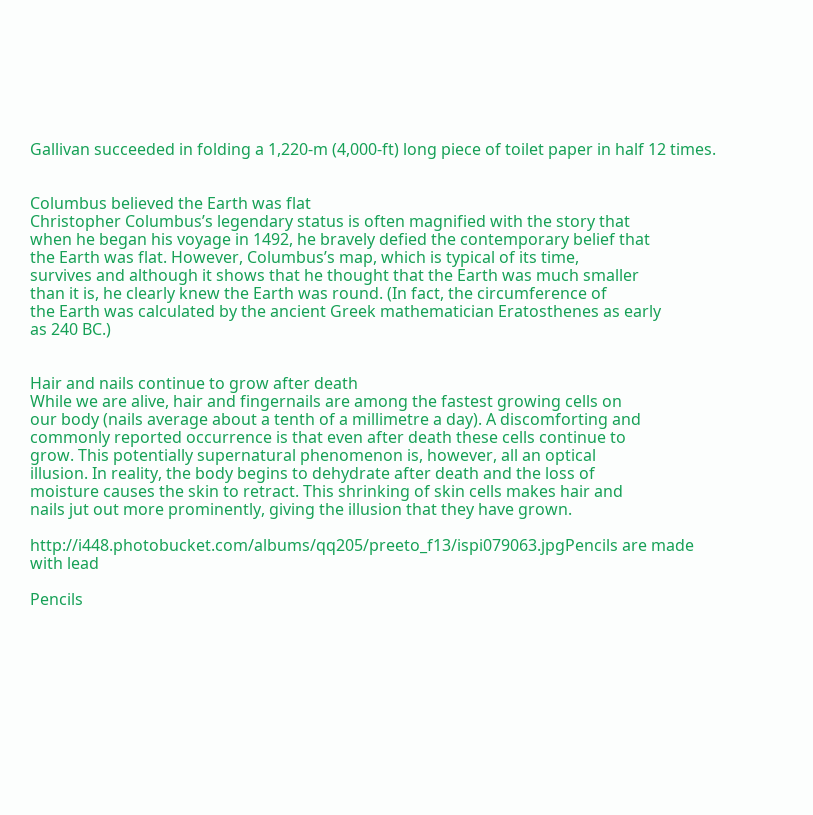Gallivan succeeded in folding a 1,220-m (4,000-ft) long piece of toilet paper in half 12 times.


Columbus believed the Earth was flat
Christopher Columbus’s legendary status is often magnified with the story that
when he began his voyage in 1492, he bravely defied the contemporary belief that
the Earth was flat. However, Columbus’s map, which is typical of its time,
survives and although it shows that he thought that the Earth was much smaller
than it is, he clearly knew the Earth was round. (In fact, the circumference of
the Earth was calculated by the ancient Greek mathematician Eratosthenes as early
as 240 BC.)


Hair and nails continue to grow after death
While we are alive, hair and fingernails are among the fastest growing cells on
our body (nails average about a tenth of a millimetre a day). A discomforting and
commonly reported occurrence is that even after death these cells continue to
grow. This potentially supernatural phenomenon is, however, all an optical
illusion. In reality, the body begins to dehydrate after death and the loss of
moisture causes the skin to retract. This shrinking of skin cells makes hair and
nails jut out more prominently, giving the illusion that they have grown.

http://i448.photobucket.com/albums/qq205/preeto_f13/ispi079063.jpgPencils are made with lead

Pencils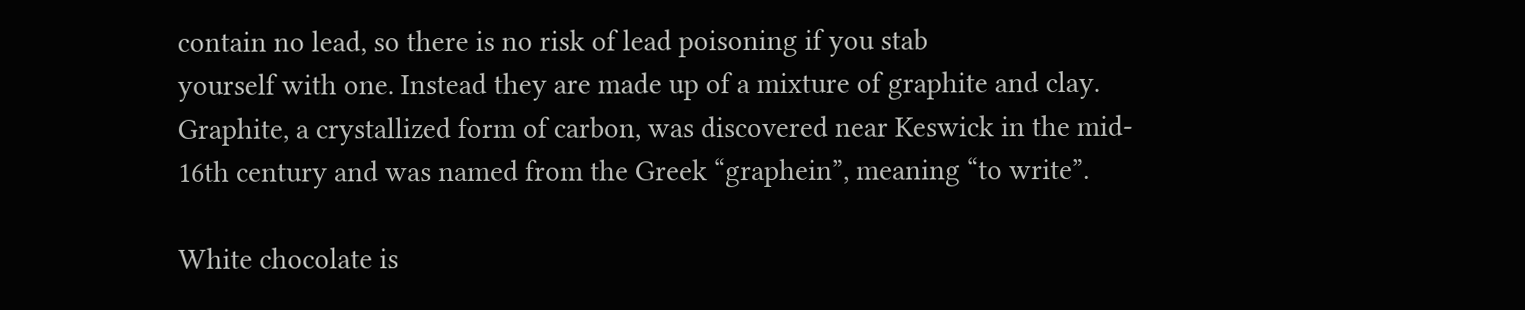contain no lead, so there is no risk of lead poisoning if you stab
yourself with one. Instead they are made up of a mixture of graphite and clay.
Graphite, a crystallized form of carbon, was discovered near Keswick in the mid-
16th century and was named from the Greek “graphein”, meaning “to write”.

White chocolate is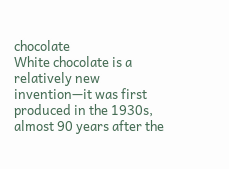chocolate
White chocolate is a relatively new invention—it was first produced in the 1930s,
almost 90 years after the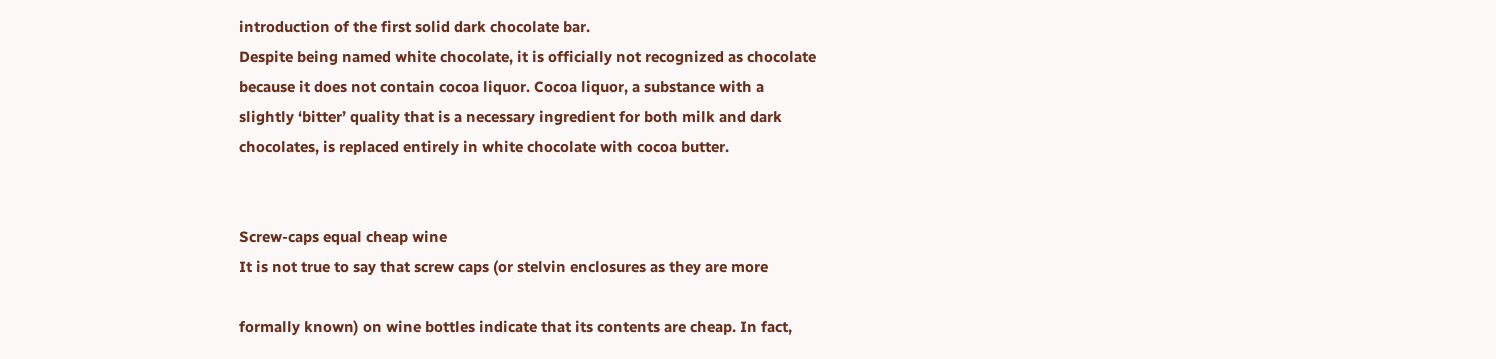introduction of the first solid dark chocolate bar.
Despite being named white chocolate, it is officially not recognized as chocolate
because it does not contain cocoa liquor. Cocoa liquor, a substance with a
slightly ‘bitter’ quality that is a necessary ingredient for both milk and dark
chocolates, is replaced entirely in white chocolate with cocoa butter.


Screw-caps equal cheap wine
It is not true to say that screw caps (or stelvin enclosures as they are more

formally known) on wine bottles indicate that its contents are cheap. In fact,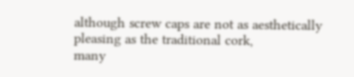although screw caps are not as aesthetically pleasing as the traditional cork,
many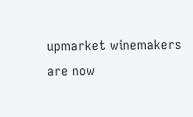upmarket winemakers are now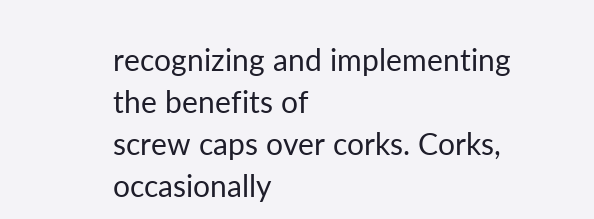recognizing and implementing the benefits of
screw caps over corks. Corks, occasionally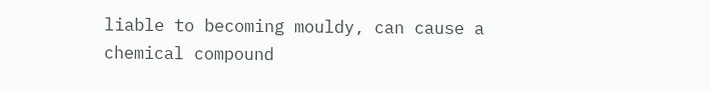liable to becoming mouldy, can cause a
chemical compound